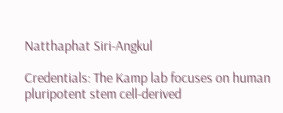Natthaphat Siri-Angkul

Credentials: The Kamp lab focuses on human pluripotent stem cell-derived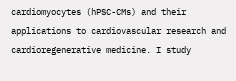cardiomyocytes (hPSC-CMs) and their applications to cardiovascular research and cardioregenerative medicine. I study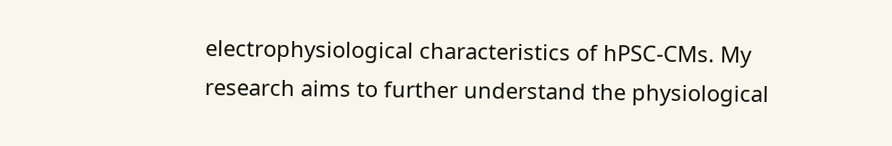electrophysiological characteristics of hPSC-CMs. My research aims to further understand the physiological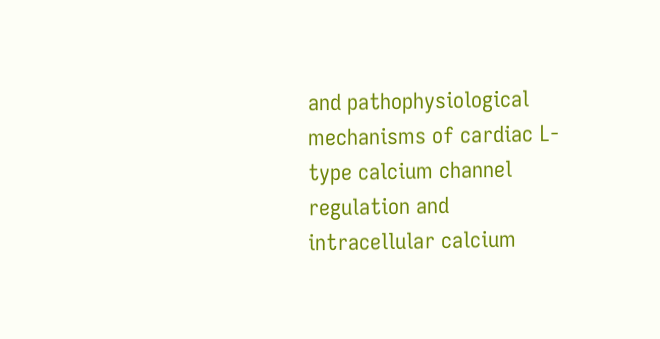and pathophysiological mechanisms of cardiac L-type calcium channel regulation and intracellular calcium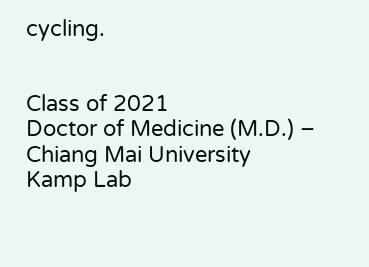cycling.


Class of 2021
Doctor of Medicine (M.D.) – Chiang Mai University
Kamp Lab